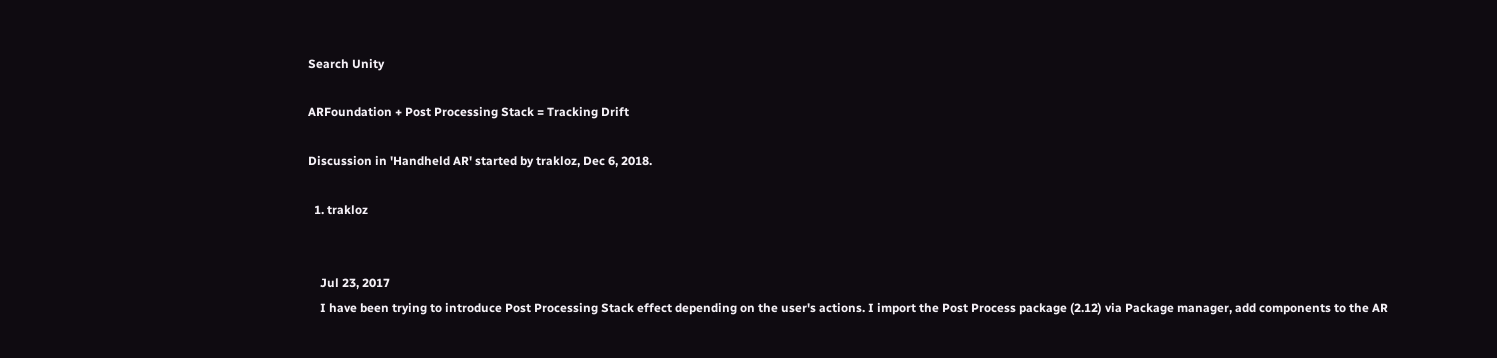Search Unity

ARFoundation + Post Processing Stack = Tracking Drift

Discussion in 'Handheld AR' started by trakloz, Dec 6, 2018.

  1. trakloz


    Jul 23, 2017
    I have been trying to introduce Post Processing Stack effect depending on the user's actions. I import the Post Process package (2.12) via Package manager, add components to the AR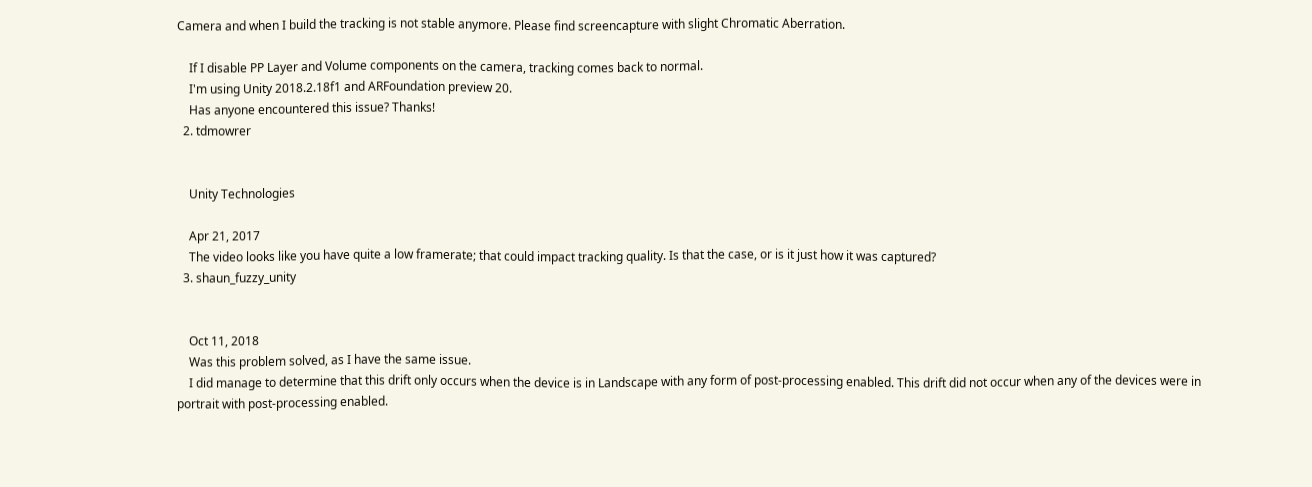Camera and when I build the tracking is not stable anymore. Please find screencapture with slight Chromatic Aberration.

    If I disable PP Layer and Volume components on the camera, tracking comes back to normal.
    I'm using Unity 2018.2.18f1 and ARFoundation preview 20.
    Has anyone encountered this issue? Thanks!
  2. tdmowrer


    Unity Technologies

    Apr 21, 2017
    The video looks like you have quite a low framerate; that could impact tracking quality. Is that the case, or is it just how it was captured?
  3. shaun_fuzzy_unity


    Oct 11, 2018
    Was this problem solved, as I have the same issue.
    I did manage to determine that this drift only occurs when the device is in Landscape with any form of post-processing enabled. This drift did not occur when any of the devices were in portrait with post-processing enabled.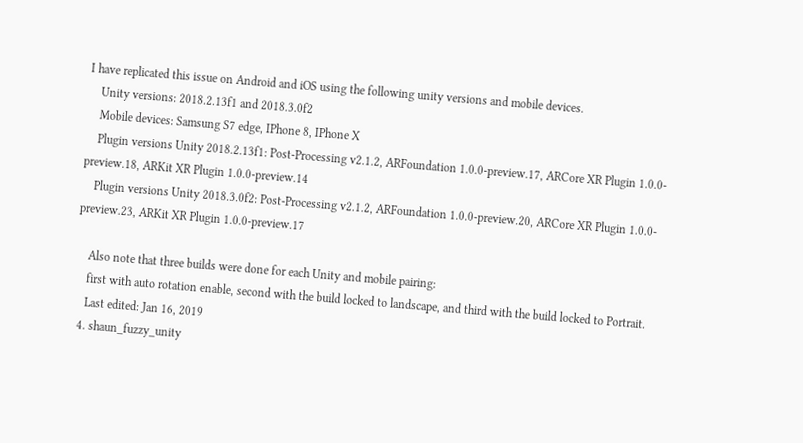I have replicated this issue on Android and iOS using the following unity versions and mobile devices.
    Unity versions: 2018.2.13f1 and 2018.3.0f2
    Mobile devices: Samsung S7 edge, IPhone 8, IPhone X
    Plugin versions Unity 2018.2.13f1: Post-Processing v2.1.2, ARFoundation 1.0.0-preview.17, ARCore XR Plugin 1.0.0-preview.18, ARKit XR Plugin 1.0.0-preview.14
    Plugin versions Unity 2018.3.0f2: Post-Processing v2.1.2, ARFoundation 1.0.0-preview.20, ARCore XR Plugin 1.0.0-preview.23, ARKit XR Plugin 1.0.0-preview.17

    Also note that three builds were done for each Unity and mobile pairing:
    first with auto rotation enable, second with the build locked to landscape, and third with the build locked to Portrait.
    Last edited: Jan 16, 2019
  4. shaun_fuzzy_unity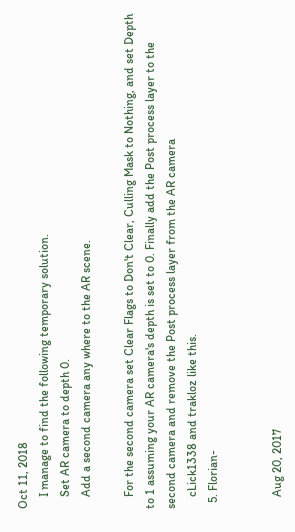Oct 11, 2018
    I manage to find the following temporary solution.
    Set AR camera to depth 0.
    Add a second camera any where to the AR scene.

    For the second camera set Clear Flags to Don't Clear, Culling Mask to Nothing, and set Depth to 1 assuming your AR camera's depth is set to 0. Finally add the Post process layer to the second camera and remove the Post process layer from the AR camera
    cLick1338 and trakloz like this.
  5. Florian-


    Aug 20, 2017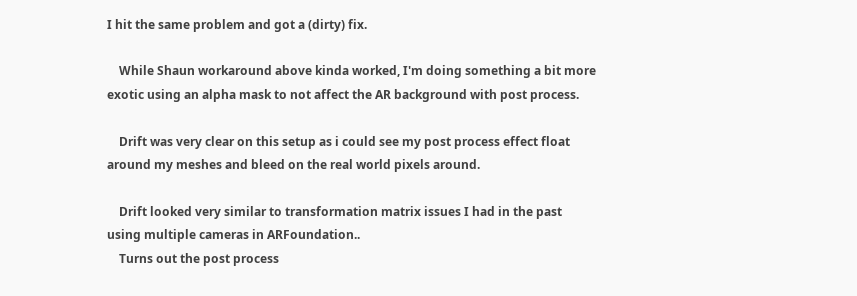I hit the same problem and got a (dirty) fix.

    While Shaun workaround above kinda worked, I'm doing something a bit more exotic using an alpha mask to not affect the AR background with post process.

    Drift was very clear on this setup as i could see my post process effect float around my meshes and bleed on the real world pixels around.

    Drift looked very similar to transformation matrix issues I had in the past using multiple cameras in ARFoundation..
    Turns out the post process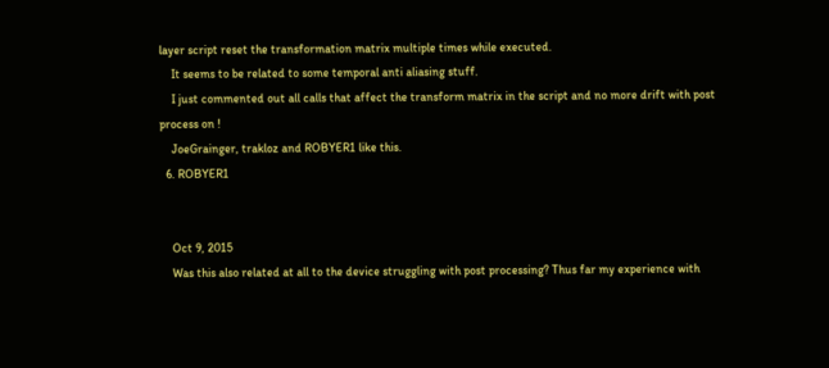layer script reset the transformation matrix multiple times while executed.
    It seems to be related to some temporal anti aliasing stuff.
    I just commented out all calls that affect the transform matrix in the script and no more drift with post process on !
    JoeGrainger, trakloz and ROBYER1 like this.
  6. ROBYER1


    Oct 9, 2015
    Was this also related at all to the device struggling with post processing? Thus far my experience with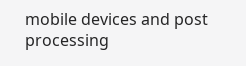mobile devices and post processing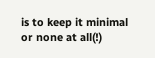is to keep it minimal or none at all(!)